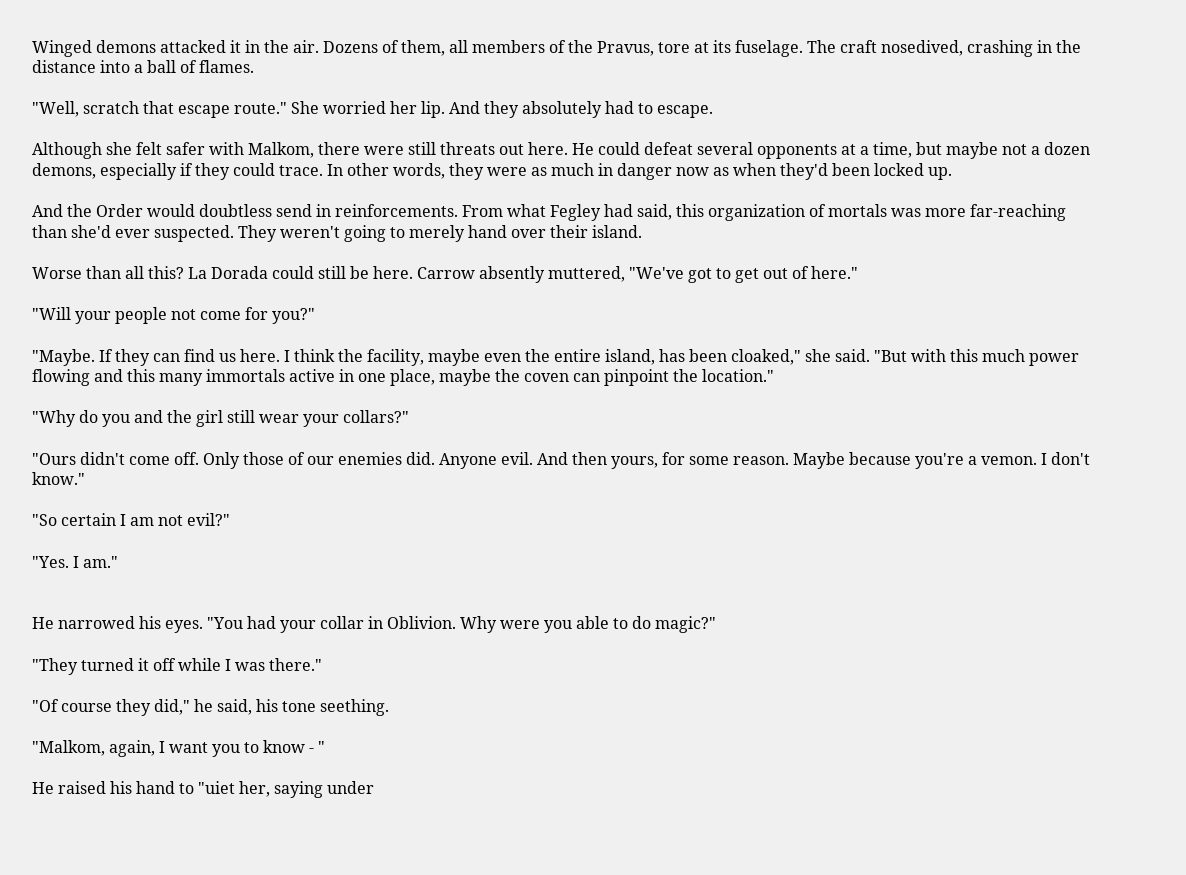Winged demons attacked it in the air. Dozens of them, all members of the Pravus, tore at its fuselage. The craft nosedived, crashing in the distance into a ball of flames.

"Well, scratch that escape route." She worried her lip. And they absolutely had to escape.

Although she felt safer with Malkom, there were still threats out here. He could defeat several opponents at a time, but maybe not a dozen demons, especially if they could trace. In other words, they were as much in danger now as when they'd been locked up.

And the Order would doubtless send in reinforcements. From what Fegley had said, this organization of mortals was more far-reaching than she'd ever suspected. They weren't going to merely hand over their island.

Worse than all this? La Dorada could still be here. Carrow absently muttered, "We've got to get out of here."

"Will your people not come for you?"

"Maybe. If they can find us here. I think the facility, maybe even the entire island, has been cloaked," she said. "But with this much power flowing and this many immortals active in one place, maybe the coven can pinpoint the location."

"Why do you and the girl still wear your collars?"

"Ours didn't come off. Only those of our enemies did. Anyone evil. And then yours, for some reason. Maybe because you're a vemon. I don't know."

"So certain I am not evil?"

"Yes. I am."


He narrowed his eyes. "You had your collar in Oblivion. Why were you able to do magic?"

"They turned it off while I was there."

"Of course they did," he said, his tone seething.

"Malkom, again, I want you to know - "

He raised his hand to "uiet her, saying under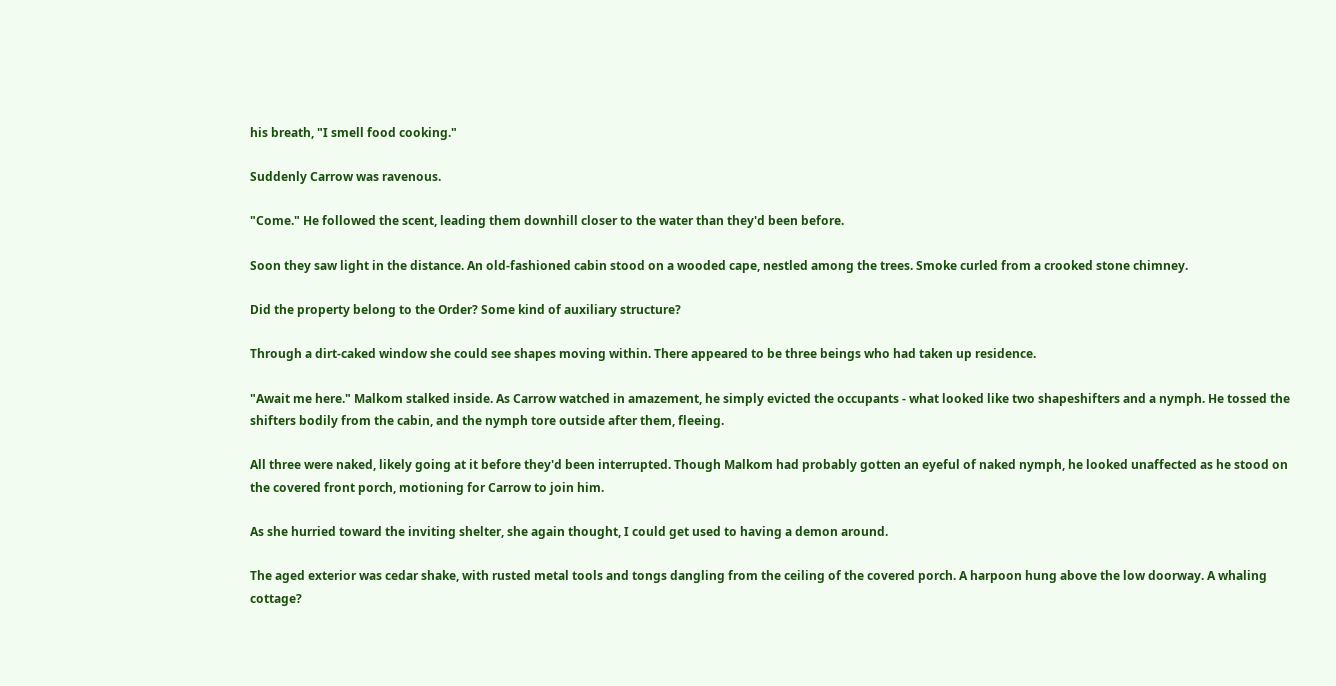his breath, "I smell food cooking."

Suddenly Carrow was ravenous.

"Come." He followed the scent, leading them downhill closer to the water than they'd been before.

Soon they saw light in the distance. An old-fashioned cabin stood on a wooded cape, nestled among the trees. Smoke curled from a crooked stone chimney.

Did the property belong to the Order? Some kind of auxiliary structure?

Through a dirt-caked window she could see shapes moving within. There appeared to be three beings who had taken up residence.

"Await me here." Malkom stalked inside. As Carrow watched in amazement, he simply evicted the occupants - what looked like two shapeshifters and a nymph. He tossed the shifters bodily from the cabin, and the nymph tore outside after them, fleeing.

All three were naked, likely going at it before they'd been interrupted. Though Malkom had probably gotten an eyeful of naked nymph, he looked unaffected as he stood on the covered front porch, motioning for Carrow to join him.

As she hurried toward the inviting shelter, she again thought, I could get used to having a demon around.

The aged exterior was cedar shake, with rusted metal tools and tongs dangling from the ceiling of the covered porch. A harpoon hung above the low doorway. A whaling cottage?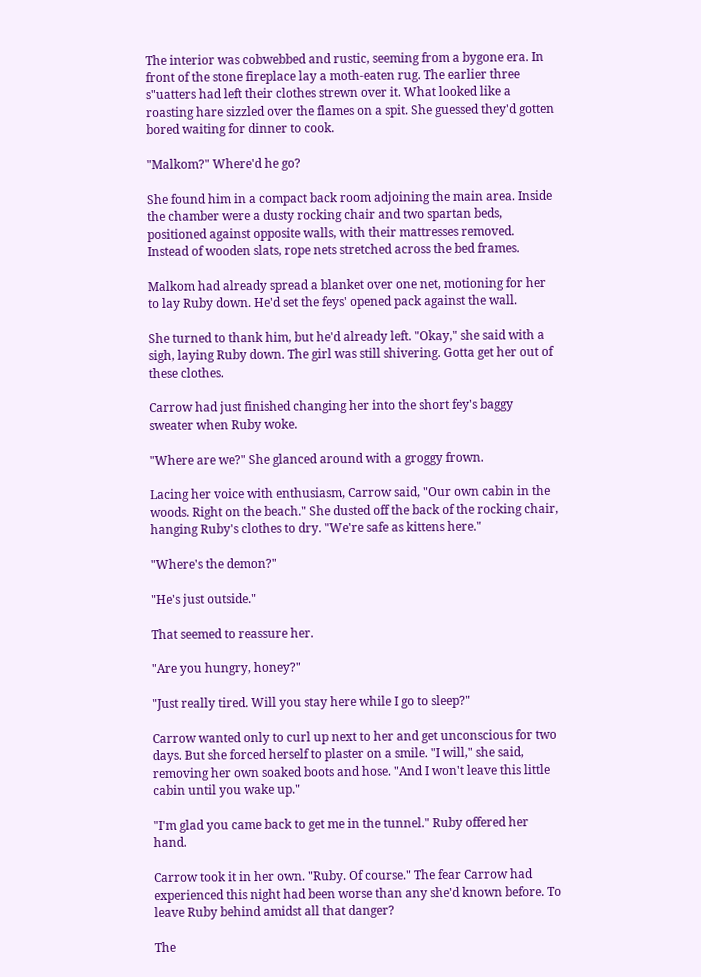The interior was cobwebbed and rustic, seeming from a bygone era. In front of the stone fireplace lay a moth-eaten rug. The earlier three s"uatters had left their clothes strewn over it. What looked like a roasting hare sizzled over the flames on a spit. She guessed they'd gotten bored waiting for dinner to cook.

"Malkom?" Where'd he go?

She found him in a compact back room adjoining the main area. Inside the chamber were a dusty rocking chair and two spartan beds, positioned against opposite walls, with their mattresses removed. Instead of wooden slats, rope nets stretched across the bed frames.

Malkom had already spread a blanket over one net, motioning for her to lay Ruby down. He'd set the feys' opened pack against the wall.

She turned to thank him, but he'd already left. "Okay," she said with a sigh, laying Ruby down. The girl was still shivering. Gotta get her out of these clothes.

Carrow had just finished changing her into the short fey's baggy sweater when Ruby woke.

"Where are we?" She glanced around with a groggy frown.

Lacing her voice with enthusiasm, Carrow said, "Our own cabin in the woods. Right on the beach." She dusted off the back of the rocking chair, hanging Ruby's clothes to dry. "We're safe as kittens here."

"Where's the demon?"

"He's just outside."

That seemed to reassure her.

"Are you hungry, honey?"

"Just really tired. Will you stay here while I go to sleep?"

Carrow wanted only to curl up next to her and get unconscious for two days. But she forced herself to plaster on a smile. "I will," she said, removing her own soaked boots and hose. "And I won't leave this little cabin until you wake up."

"I'm glad you came back to get me in the tunnel." Ruby offered her hand.

Carrow took it in her own. "Ruby. Of course." The fear Carrow had experienced this night had been worse than any she'd known before. To leave Ruby behind amidst all that danger?

The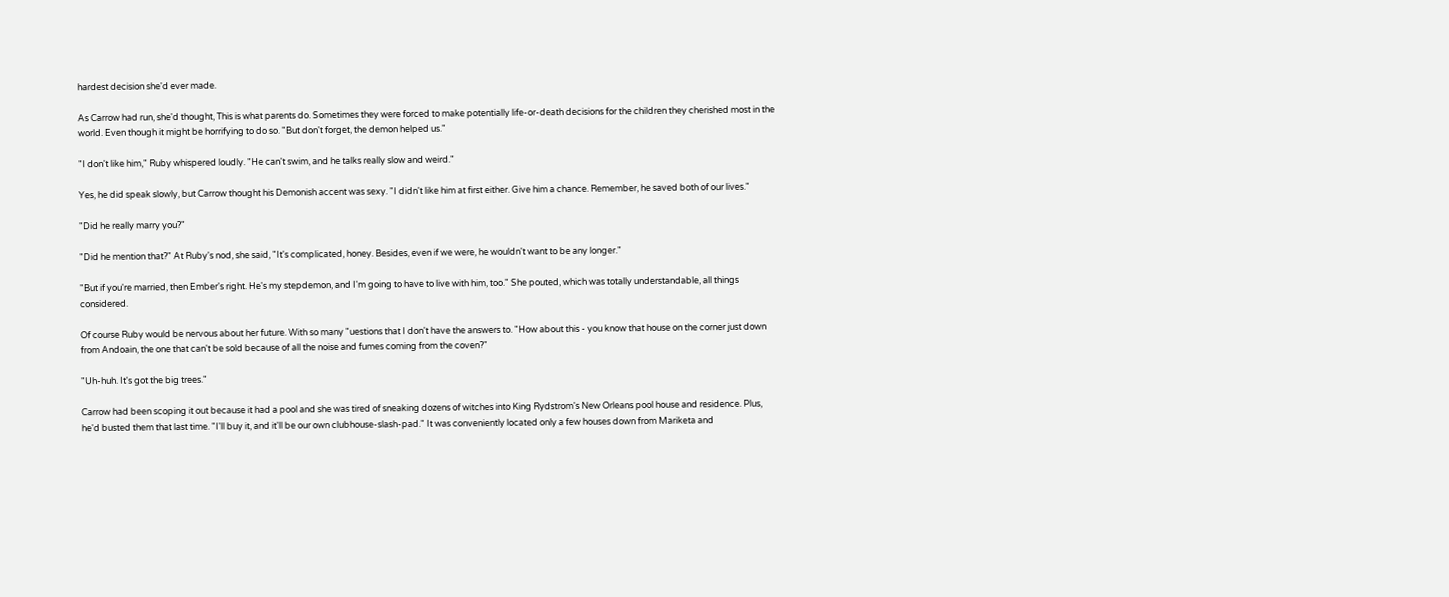hardest decision she'd ever made.

As Carrow had run, she'd thought, This is what parents do. Sometimes they were forced to make potentially life-or-death decisions for the children they cherished most in the world. Even though it might be horrifying to do so. "But don't forget, the demon helped us."

"I don't like him," Ruby whispered loudly. "He can't swim, and he talks really slow and weird."

Yes, he did speak slowly, but Carrow thought his Demonish accent was sexy. "I didn't like him at first either. Give him a chance. Remember, he saved both of our lives."

"Did he really marry you?"

"Did he mention that?" At Ruby's nod, she said, "It's complicated, honey. Besides, even if we were, he wouldn't want to be any longer."

"But if you're married, then Ember's right. He's my stepdemon, and I'm going to have to live with him, too." She pouted, which was totally understandable, all things considered.

Of course Ruby would be nervous about her future. With so many "uestions that I don't have the answers to. "How about this - you know that house on the corner just down from Andoain, the one that can't be sold because of all the noise and fumes coming from the coven?"

"Uh-huh. It's got the big trees."

Carrow had been scoping it out because it had a pool and she was tired of sneaking dozens of witches into King Rydstrom's New Orleans pool house and residence. Plus, he'd busted them that last time. "I'll buy it, and it'll be our own clubhouse-slash-pad." It was conveniently located only a few houses down from Mariketa and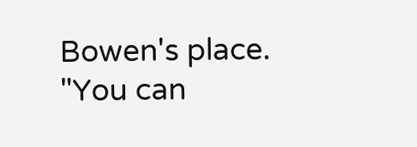Bowen's place. "You can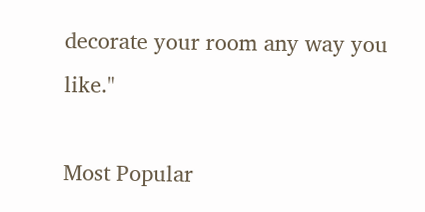decorate your room any way you like."

Most Popular